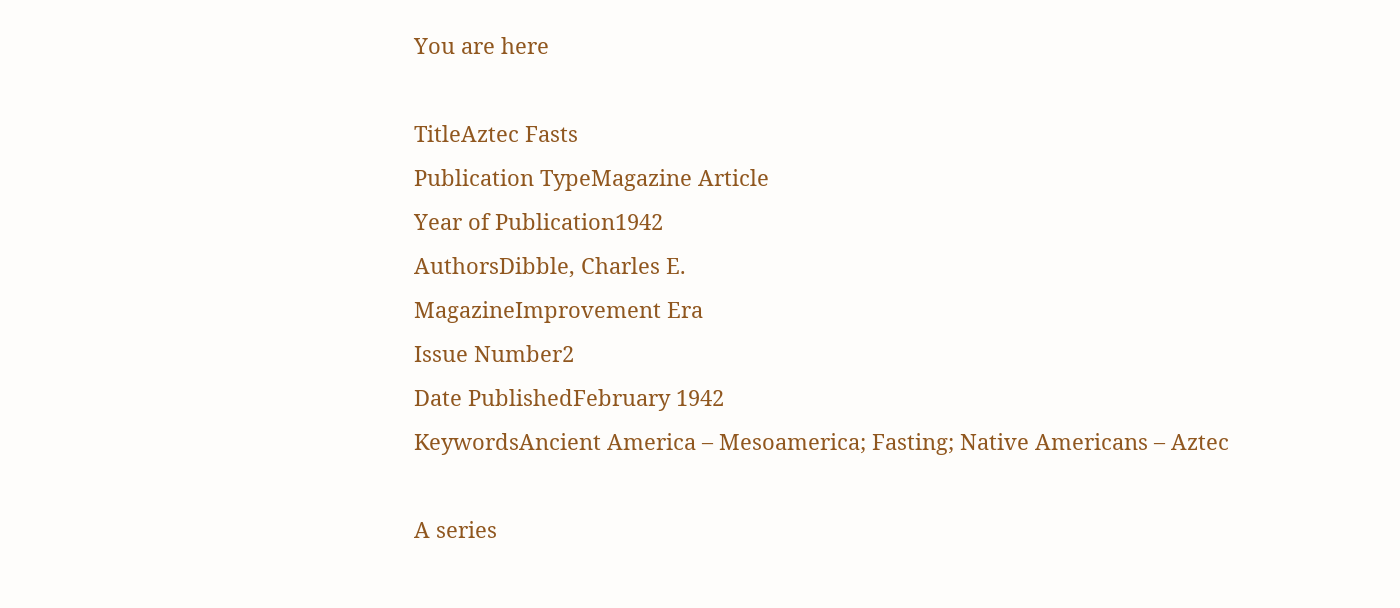You are here

TitleAztec Fasts
Publication TypeMagazine Article
Year of Publication1942
AuthorsDibble, Charles E.
MagazineImprovement Era
Issue Number2
Date PublishedFebruary 1942
KeywordsAncient America – Mesoamerica; Fasting; Native Americans – Aztec

A series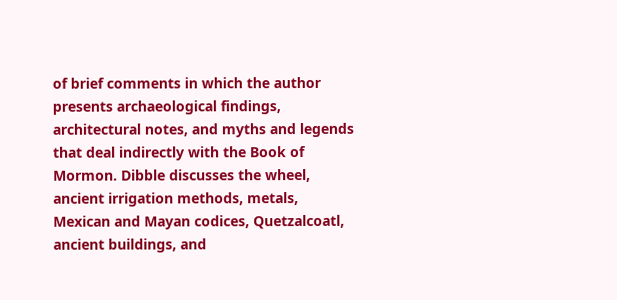of brief comments in which the author presents archaeological findings, architectural notes, and myths and legends that deal indirectly with the Book of Mormon. Dibble discusses the wheel, ancient irrigation methods, metals, Mexican and Mayan codices, Quetzalcoatl, ancient buildings, and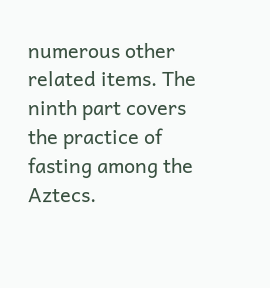numerous other related items. The ninth part covers the practice of fasting among the Aztecs.